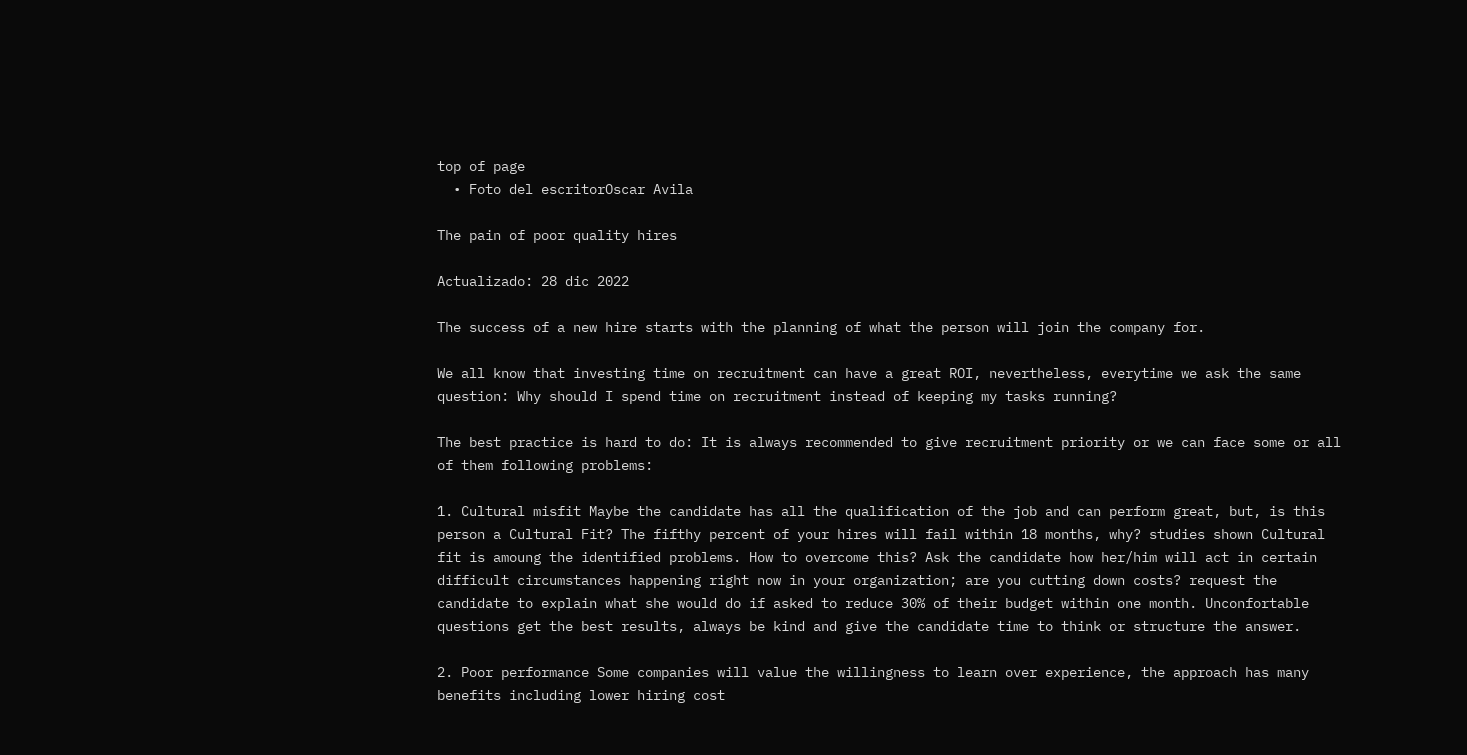top of page
  • Foto del escritorOscar Avila

The pain of poor quality hires

Actualizado: 28 dic 2022

The success of a new hire starts with the planning of what the person will join the company for.

We all know that investing time on recruitment can have a great ROI, nevertheless, everytime we ask the same question: Why should I spend time on recruitment instead of keeping my tasks running?

The best practice is hard to do: It is always recommended to give recruitment priority or we can face some or all of them following problems:

1. Cultural misfit Maybe the candidate has all the qualification of the job and can perform great, but, is this person a Cultural Fit? The fifthy percent of your hires will fail within 18 months, why? studies shown Cultural fit is amoung the identified problems. How to overcome this? Ask the candidate how her/him will act in certain difficult circumstances happening right now in your organization; are you cutting down costs? request the candidate to explain what she would do if asked to reduce 30% of their budget within one month. Unconfortable questions get the best results, always be kind and give the candidate time to think or structure the answer.

2. Poor performance Some companies will value the willingness to learn over experience, the approach has many benefits including lower hiring cost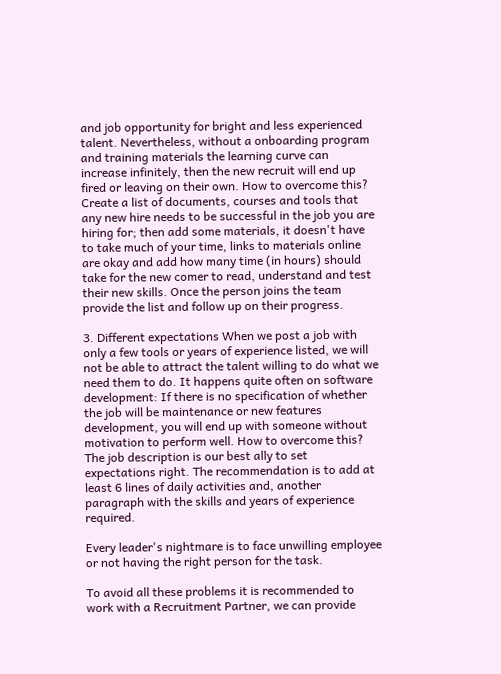and job opportunity for bright and less experienced talent. Nevertheless, without a onboarding program and training materials the learning curve can increase infinitely, then the new recruit will end up fired or leaving on their own. How to overcome this? Create a list of documents, courses and tools that any new hire needs to be successful in the job you are hiring for; then add some materials, it doesn't have to take much of your time, links to materials online are okay and add how many time (in hours) should take for the new comer to read, understand and test their new skills. Once the person joins the team provide the list and follow up on their progress.

3. Different expectations When we post a job with only a few tools or years of experience listed, we will not be able to attract the talent willing to do what we need them to do. It happens quite often on software development: If there is no specification of whether the job will be maintenance or new features development, you will end up with someone without motivation to perform well. How to overcome this? The job description is our best ally to set expectations right. The recommendation is to add at least 6 lines of daily activities and, another paragraph with the skills and years of experience required.

Every leader's nightmare is to face unwilling employee or not having the right person for the task.

To avoid all these problems it is recommended to work with a Recruitment Partner, we can provide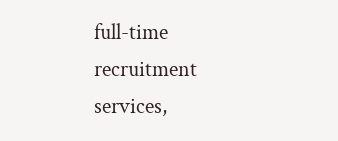full-time recruitment services,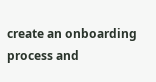create an onboarding process and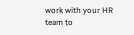work with your HR team to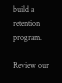build a retention program.

Review our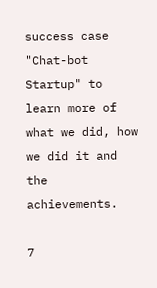success case "Chat-bot Startup" to learn more of what we did, how we did it and the achievements.

7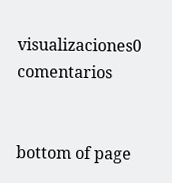visualizaciones0 comentarios


bottom of page